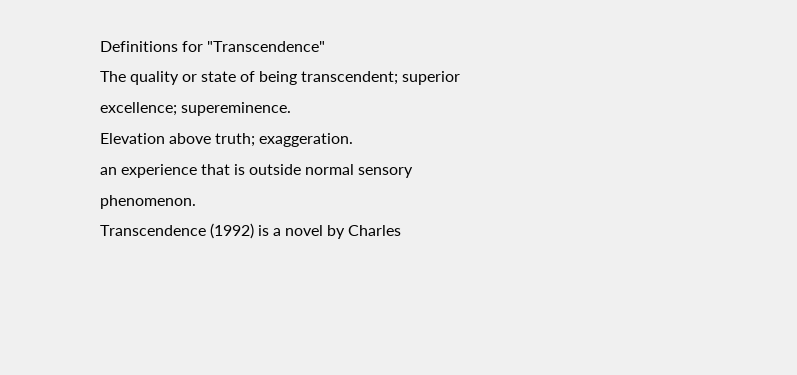Definitions for "Transcendence"
The quality or state of being transcendent; superior excellence; supereminence.
Elevation above truth; exaggeration.
an experience that is outside normal sensory phenomenon.
Transcendence (1992) is a novel by Charles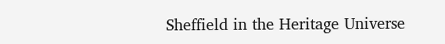Sheffield in the Heritage Universe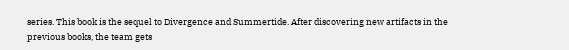series. This book is the sequel to Divergence and Summertide. After discovering new artifacts in the previous books, the team gets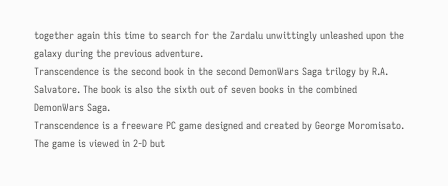together again this time to search for the Zardalu unwittingly unleashed upon the galaxy during the previous adventure.
Transcendence is the second book in the second DemonWars Saga trilogy by R.A. Salvatore. The book is also the sixth out of seven books in the combined DemonWars Saga.
Transcendence is a freeware PC game designed and created by George Moromisato. The game is viewed in 2-D but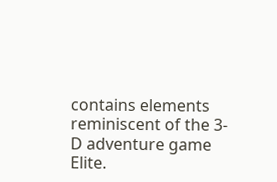contains elements reminiscent of the 3-D adventure game Elite.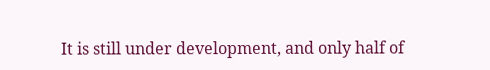It is still under development, and only half of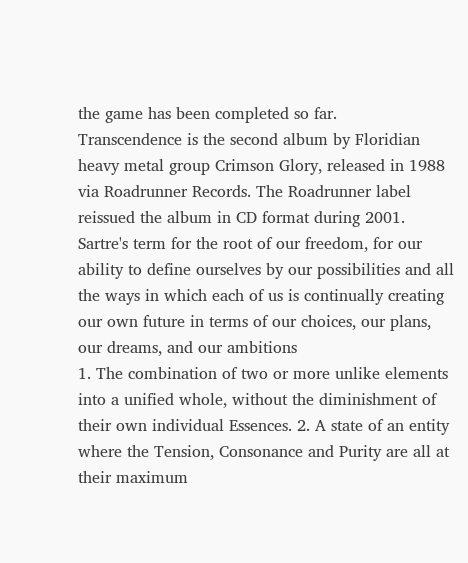the game has been completed so far.
Transcendence is the second album by Floridian heavy metal group Crimson Glory, released in 1988 via Roadrunner Records. The Roadrunner label reissued the album in CD format during 2001.
Sartre's term for the root of our freedom, for our ability to define ourselves by our possibilities and all the ways in which each of us is continually creating our own future in terms of our choices, our plans, our dreams, and our ambitions
1. The combination of two or more unlike elements into a unified whole, without the diminishment of their own individual Essences. 2. A state of an entity where the Tension, Consonance and Purity are all at their maximum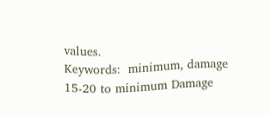values.
Keywords:  minimum, damage
15-20 to minimum Damage